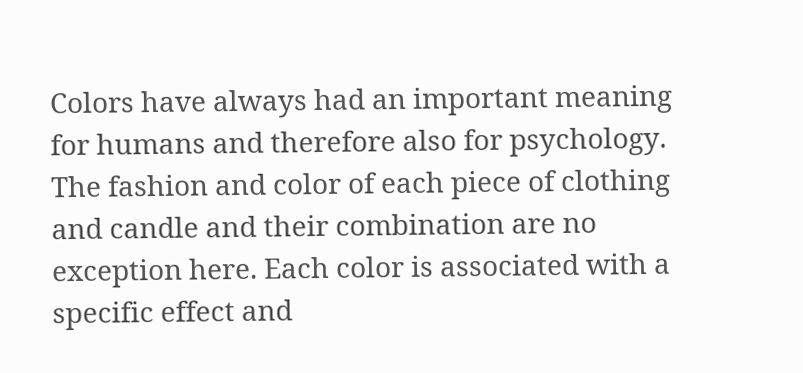Colors have always had an important meaning for humans and therefore also for psychology. The fashion and color of each piece of clothing and candle and their combination are no exception here. Each color is associated with a specific effect and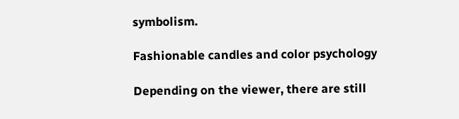symbolism.

Fashionable candles and color psychology

Depending on the viewer, there are still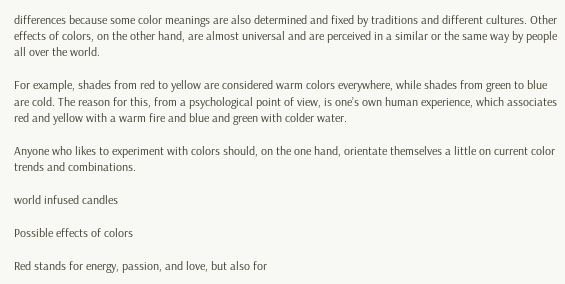differences because some color meanings are also determined and fixed by traditions and different cultures. Other effects of colors, on the other hand, are almost universal and are perceived in a similar or the same way by people all over the world.

For example, shades from red to yellow are considered warm colors everywhere, while shades from green to blue are cold. The reason for this, from a psychological point of view, is one’s own human experience, which associates red and yellow with a warm fire and blue and green with colder water.

Anyone who likes to experiment with colors should, on the one hand, orientate themselves a little on current color trends and combinations.

world infused candles

Possible effects of colors

Red stands for energy, passion, and love, but also for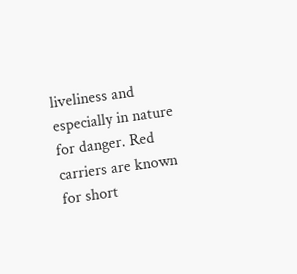liveliness and especially in nature for danger. Red carriers are known for short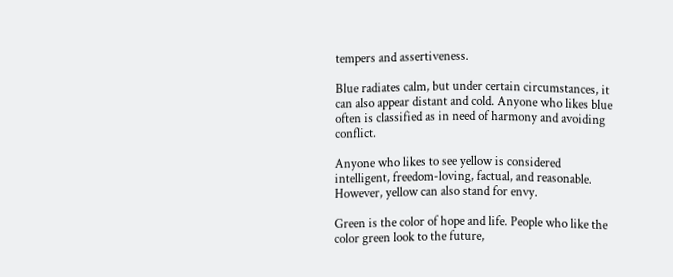tempers and assertiveness.

Blue radiates calm, but under certain circumstances, it can also appear distant and cold. Anyone who likes blue often is classified as in need of harmony and avoiding conflict.

Anyone who likes to see yellow is considered intelligent, freedom-loving, factual, and reasonable. However, yellow can also stand for envy.

Green is the color of hope and life. People who like the color green look to the future,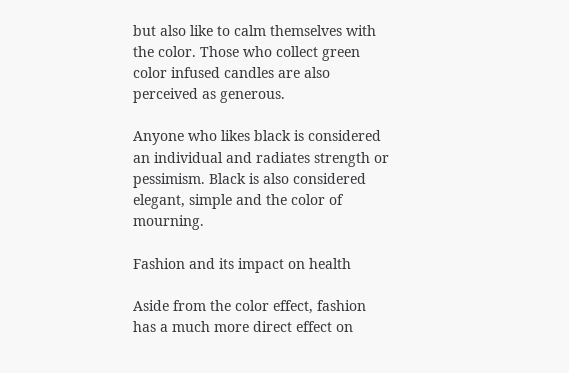but also like to calm themselves with the color. Those who collect green color infused candles are also perceived as generous.

Anyone who likes black is considered an individual and radiates strength or pessimism. Black is also considered elegant, simple and the color of mourning.

Fashion and its impact on health

Aside from the color effect, fashion has a much more direct effect on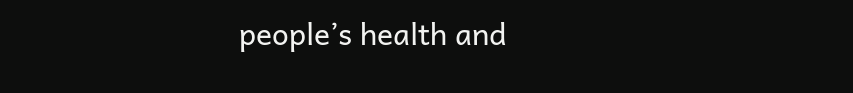people’s health and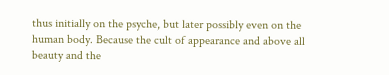thus initially on the psyche, but later possibly even on the human body. Because the cult of appearance and above all beauty and the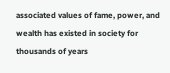associated values of fame, power, and wealth has existed in society for thousands of years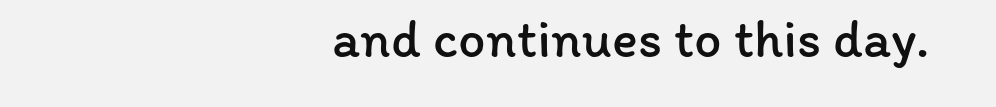and continues to this day.